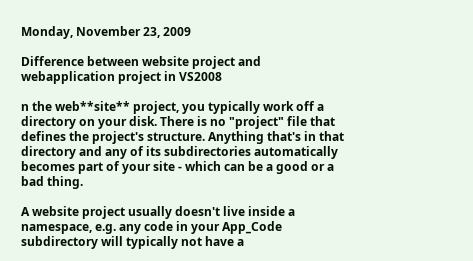Monday, November 23, 2009

Difference between website project and webapplication project in VS2008

n the web**site** project, you typically work off a directory on your disk. There is no "project" file that defines the project's structure. Anything that's in that directory and any of its subdirectories automatically becomes part of your site - which can be a good or a bad thing.

A website project usually doesn't live inside a namespace, e.g. any code in your App_Code subdirectory will typically not have a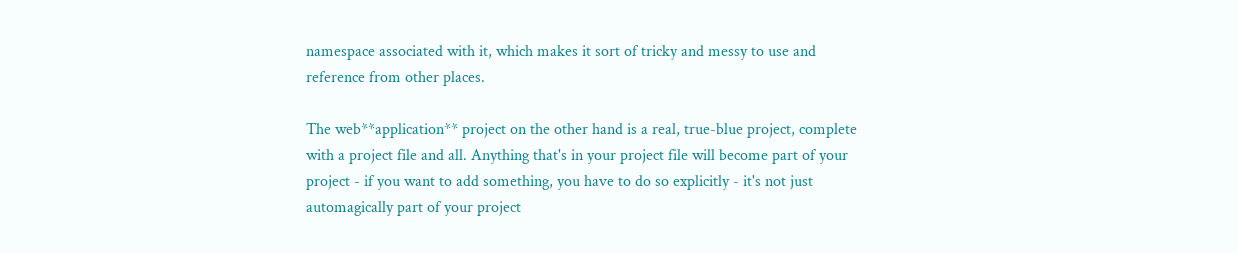namespace associated with it, which makes it sort of tricky and messy to use and reference from other places.

The web**application** project on the other hand is a real, true-blue project, complete with a project file and all. Anything that's in your project file will become part of your project - if you want to add something, you have to do so explicitly - it's not just automagically part of your project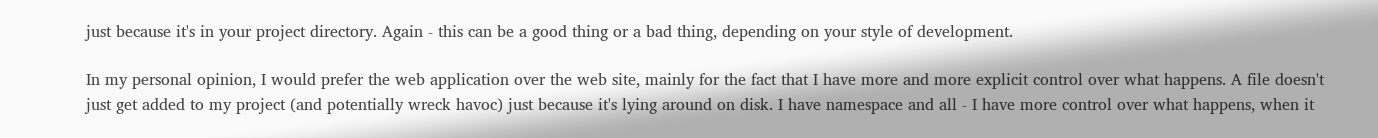just because it's in your project directory. Again - this can be a good thing or a bad thing, depending on your style of development.

In my personal opinion, I would prefer the web application over the web site, mainly for the fact that I have more and more explicit control over what happens. A file doesn't just get added to my project (and potentially wreck havoc) just because it's lying around on disk. I have namespace and all - I have more control over what happens, when it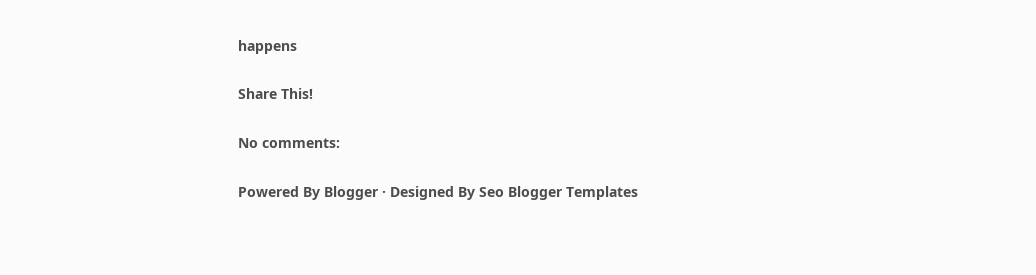happens

Share This!

No comments:

Powered By Blogger · Designed By Seo Blogger Templates